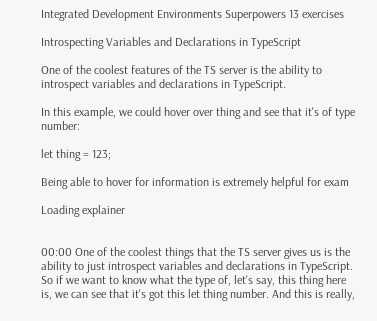Integrated Development Environments Superpowers 13 exercises

Introspecting Variables and Declarations in TypeScript

One of the coolest features of the TS server is the ability to introspect variables and declarations in TypeScript.

In this example, we could hover over thing and see that it's of type number:

let thing = 123;

Being able to hover for information is extremely helpful for exam

Loading explainer


00:00 One of the coolest things that the TS server gives us is the ability to just introspect variables and declarations in TypeScript. So if we want to know what the type of, let's say, this thing here is, we can see that it's got this let thing number. And this is really,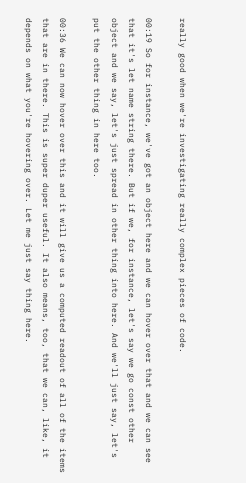really good when we're investigating really complex pieces of code.

00:19 So for instance, we've got an object here and we can hover over that and we can see that it's let name string there. But if we, for instance, let's say we go const other object and we say, let's just spread in other thing into here. And we'll just say, let's put the other thing in here too.

00:36 We can now hover over this and it will give us a computed readout of all of the items that are in there. This is super duper useful. It also means, too, that we can, like, it depends on what you're hovering over. Let me just say thing here.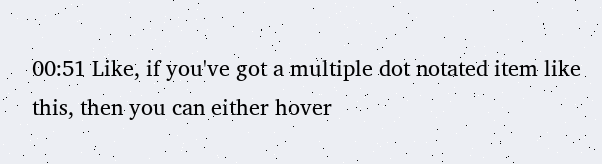00:51 Like, if you've got a multiple dot notated item like this, then you can either hover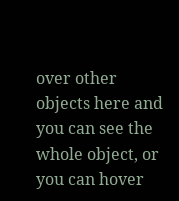over other objects here and you can see the whole object, or you can hover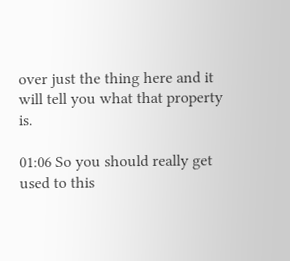over just the thing here and it will tell you what that property is.

01:06 So you should really get used to this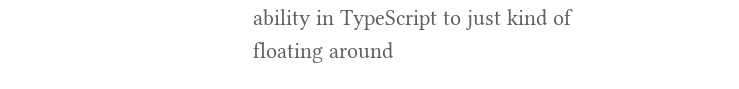ability in TypeScript to just kind of floating around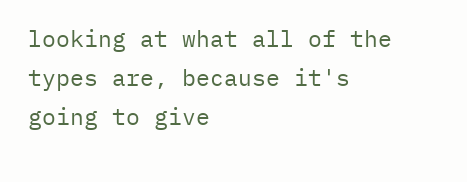looking at what all of the types are, because it's going to give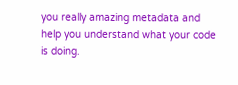you really amazing metadata and help you understand what your code is doing.